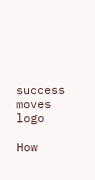success moves logo

How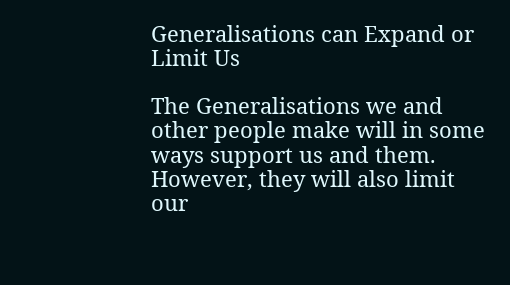Generalisations can Expand or Limit Us

The Generalisations we and other people make will in some ways support us and them. However, they will also limit our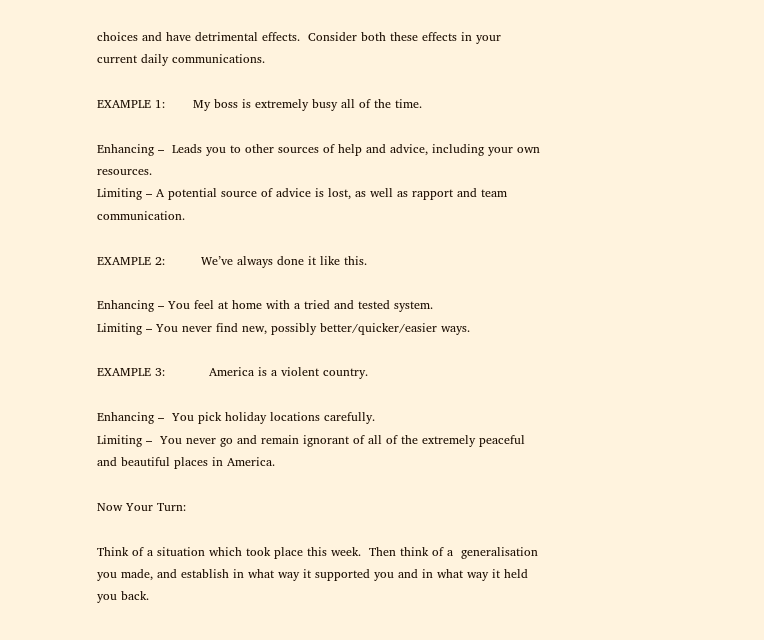choices and have detrimental effects.  Consider both these effects in your current daily communications.

EXAMPLE 1:       My boss is extremely busy all of the time.

Enhancing –  Leads you to other sources of help and advice, including your own resources.
Limiting – A potential source of advice is lost, as well as rapport and team communication.

EXAMPLE 2:         We’ve always done it like this.

Enhancing – You feel at home with a tried and tested system.
Limiting – You never find new, possibly better/quicker/easier ways.

EXAMPLE 3:           America is a violent country.

Enhancing –  You pick holiday locations carefully.
Limiting –  You never go and remain ignorant of all of the extremely peaceful and beautiful places in America.

Now Your Turn:

Think of a situation which took place this week.  Then think of a  generalisation you made, and establish in what way it supported you and in what way it held you back.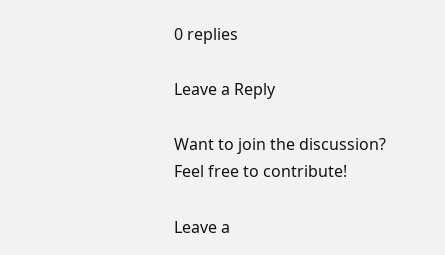0 replies

Leave a Reply

Want to join the discussion?
Feel free to contribute!

Leave a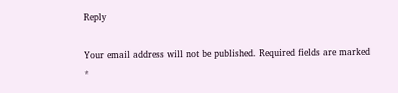Reply

Your email address will not be published. Required fields are marked *